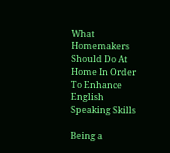What Homemakers Should Do At Home In Order To Enhance English Speaking Skills

Being a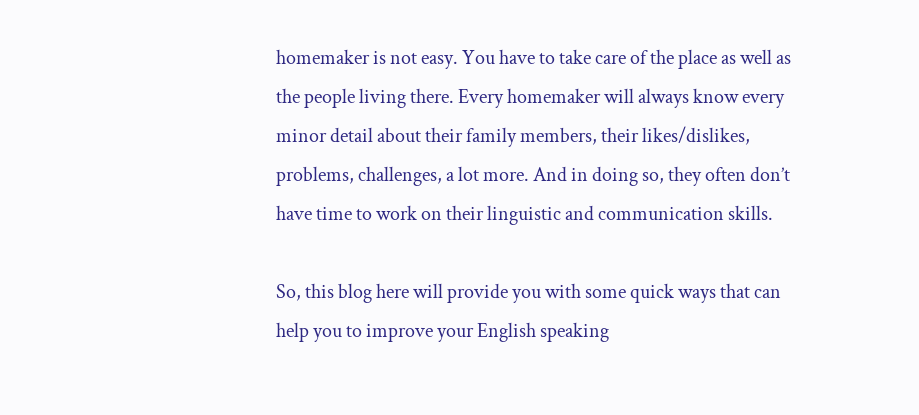homemaker is not easy. You have to take care of the place as well as the people living there. Every homemaker will always know every minor detail about their family members, their likes/dislikes, problems, challenges, a lot more. And in doing so, they often don’t have time to work on their linguistic and communication skills.

So, this blog here will provide you with some quick ways that can help you to improve your English speaking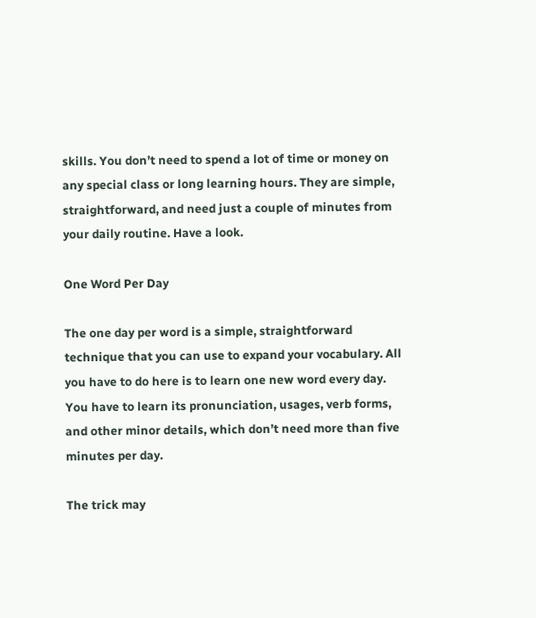skills. You don’t need to spend a lot of time or money on any special class or long learning hours. They are simple, straightforward, and need just a couple of minutes from your daily routine. Have a look.

One Word Per Day

The one day per word is a simple, straightforward technique that you can use to expand your vocabulary. All you have to do here is to learn one new word every day. You have to learn its pronunciation, usages, verb forms, and other minor details, which don’t need more than five minutes per day.

The trick may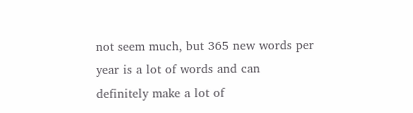not seem much, but 365 new words per year is a lot of words and can definitely make a lot of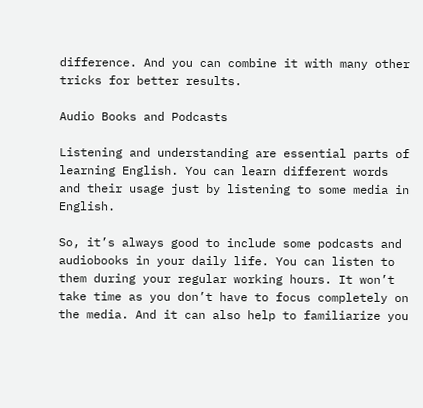difference. And you can combine it with many other tricks for better results.

Audio Books and Podcasts

Listening and understanding are essential parts of learning English. You can learn different words and their usage just by listening to some media in English.

So, it’s always good to include some podcasts and audiobooks in your daily life. You can listen to them during your regular working hours. It won’t take time as you don’t have to focus completely on the media. And it can also help to familiarize you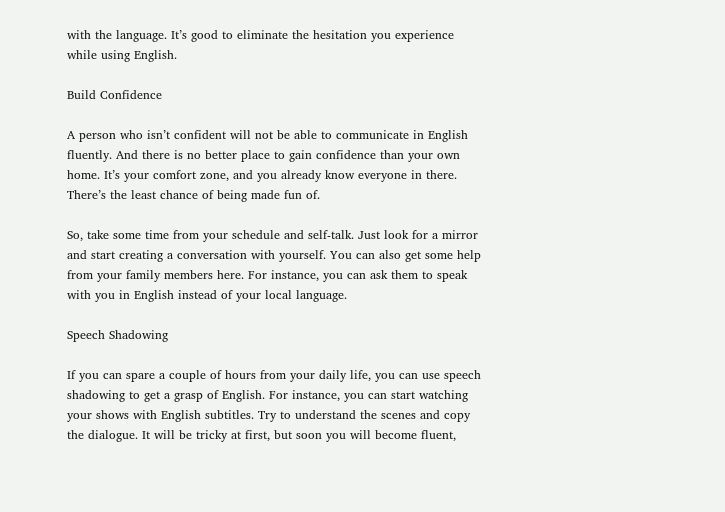with the language. It’s good to eliminate the hesitation you experience while using English.

Build Confidence

A person who isn’t confident will not be able to communicate in English fluently. And there is no better place to gain confidence than your own home. It’s your comfort zone, and you already know everyone in there. There’s the least chance of being made fun of.

So, take some time from your schedule and self-talk. Just look for a mirror and start creating a conversation with yourself. You can also get some help from your family members here. For instance, you can ask them to speak with you in English instead of your local language.

Speech Shadowing

If you can spare a couple of hours from your daily life, you can use speech shadowing to get a grasp of English. For instance, you can start watching your shows with English subtitles. Try to understand the scenes and copy the dialogue. It will be tricky at first, but soon you will become fluent,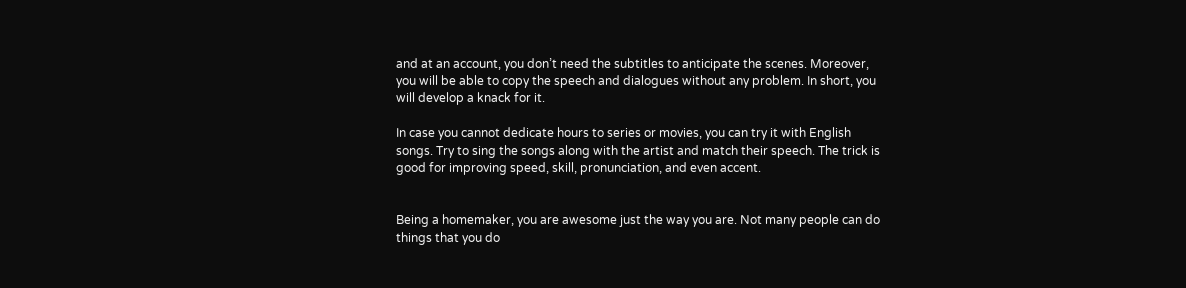and at an account, you don’t need the subtitles to anticipate the scenes. Moreover, you will be able to copy the speech and dialogues without any problem. In short, you will develop a knack for it.

In case you cannot dedicate hours to series or movies, you can try it with English songs. Try to sing the songs along with the artist and match their speech. The trick is good for improving speed, skill, pronunciation, and even accent.


Being a homemaker, you are awesome just the way you are. Not many people can do things that you do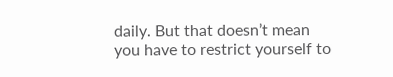daily. But that doesn’t mean you have to restrict yourself to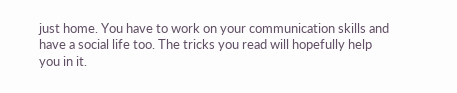just home. You have to work on your communication skills and have a social life too. The tricks you read will hopefully help you in it.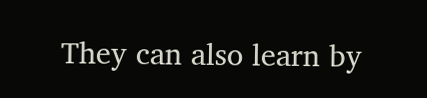They can also learn by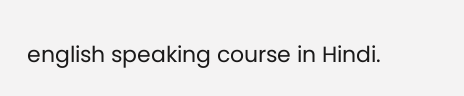english speaking course in Hindi.